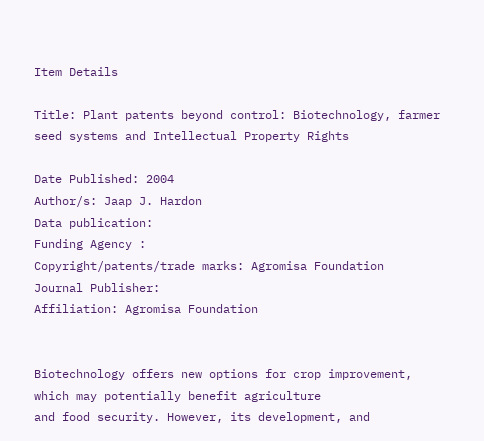Item Details

Title: Plant patents beyond control: Biotechnology, farmer seed systems and Intellectual Property Rights

Date Published: 2004
Author/s: Jaap J. Hardon
Data publication:
Funding Agency :
Copyright/patents/trade marks: Agromisa Foundation
Journal Publisher:
Affiliation: Agromisa Foundation


Biotechnology offers new options for crop improvement, which may potentially benefit agriculture
and food security. However, its development, and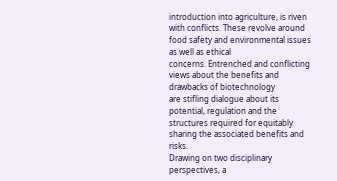introduction into agriculture, is riven
with conflicts. These revolve around food safety and environmental issues as well as ethical
concerns. Entrenched and conflicting views about the benefits and drawbacks of biotechnology
are stifling dialogue about its potential, regulation and the structures required for equitably
sharing the associated benefits and risks.
Drawing on two disciplinary perspectives, a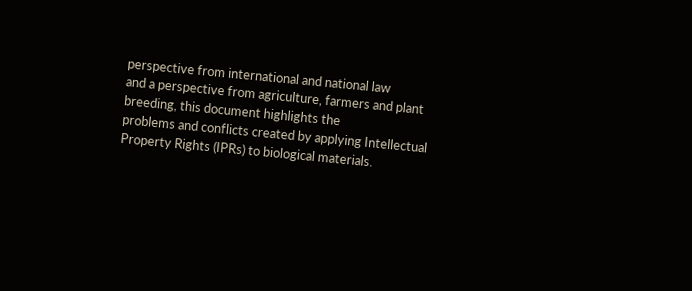perspective from international and national law
and a perspective from agriculture, farmers and plant breeding, this document highlights the
problems and conflicts created by applying Intellectual Property Rights (IPRs) to biological materials.